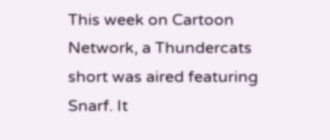This week on Cartoon Network, a Thundercats short was aired featuring Snarf. It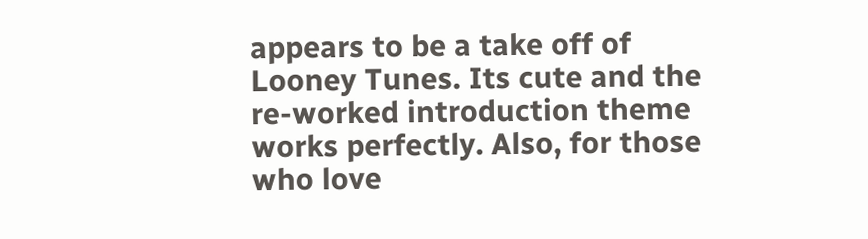appears to be a take off of Looney Tunes. Its cute and the re-worked introduction theme works perfectly. Also, for those who love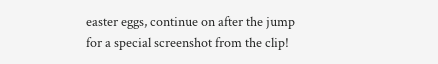easter eggs, continue on after the jump for a special screenshot from the clip!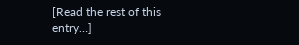[Read the rest of this entry…]